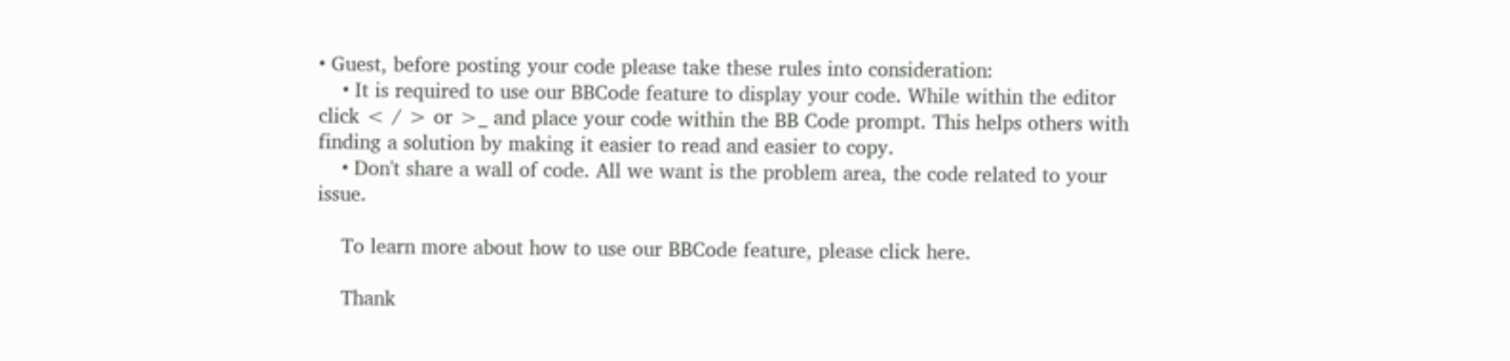• Guest, before posting your code please take these rules into consideration:
    • It is required to use our BBCode feature to display your code. While within the editor click < / > or >_ and place your code within the BB Code prompt. This helps others with finding a solution by making it easier to read and easier to copy.
    • Don't share a wall of code. All we want is the problem area, the code related to your issue.

    To learn more about how to use our BBCode feature, please click here.

    Thank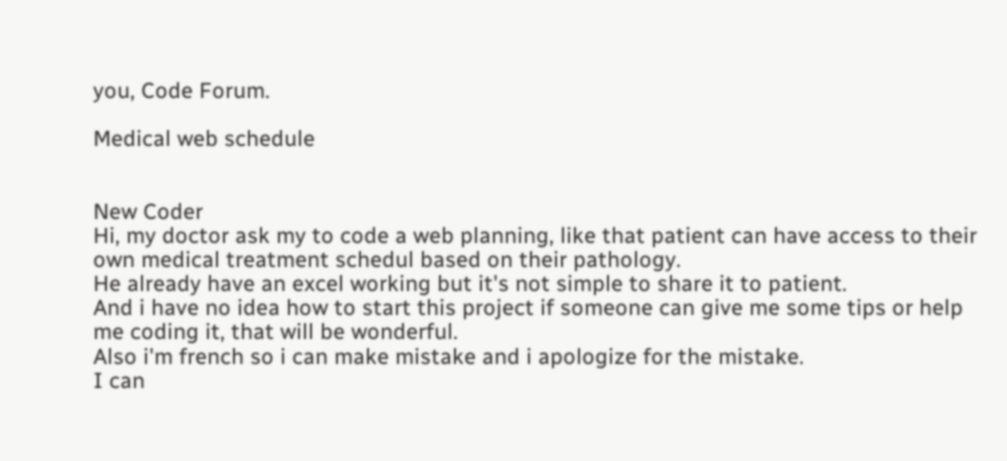you, Code Forum.

Medical web schedule


New Coder
Hi, my doctor ask my to code a web planning, like that patient can have access to their own medical treatment schedul based on their pathology.
He already have an excel working but it's not simple to share it to patient.
And i have no idea how to start this project if someone can give me some tips or help me coding it, that will be wonderful.
Also i'm french so i can make mistake and i apologize for the mistake.
I can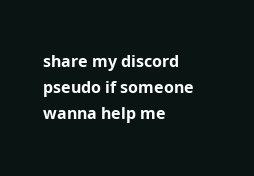share my discord pseudo if someone wanna help me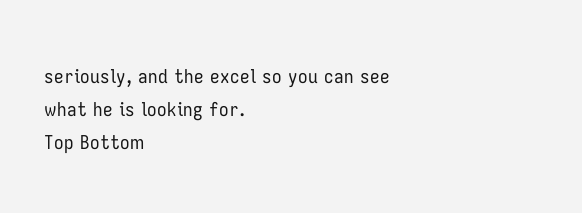seriously, and the excel so you can see what he is looking for.
Top Bottom